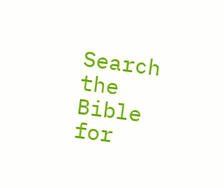Search the Bible for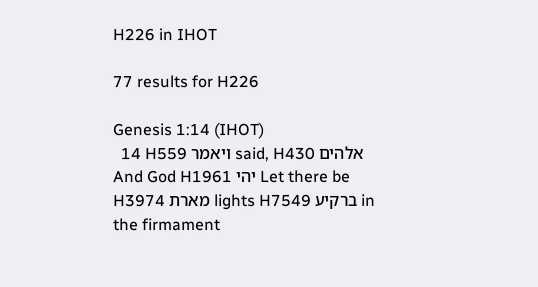H226 in IHOT

77 results for H226

Genesis 1:14 (IHOT)
  14 H559 ויאמר said, H430 אלהים And God H1961 יהי Let there be H3974 מארת lights H7549 ברקיע in the firmament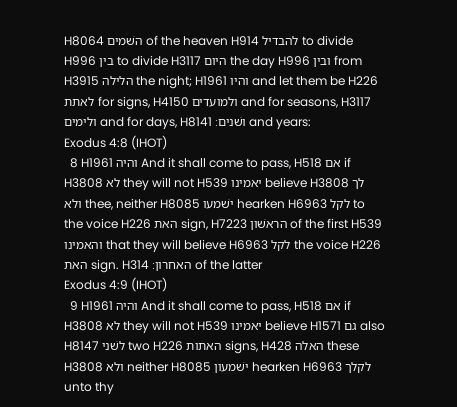H8064 השׁמים of the heaven H914 להבדיל to divide H996 בין to divide H3117 היום the day H996 ובין from H3915 הלילה the night; H1961 והיו and let them be H226 לאתת for signs, H4150 ולמועדים and for seasons, H3117 ולימים and for days, H8141 ושׁנים׃ and years:
Exodus 4:8 (IHOT)
  8 H1961 והיה And it shall come to pass, H518 אם if H3808 לא they will not H539 יאמינו believe H3808 לך ולא thee, neither H8085 ישׁמעו hearken H6963 לקל to the voice H226 האת sign, H7223 הראשׁון of the first H539 והאמינו that they will believe H6963 לקל the voice H226 האת sign. H314 האחרון׃ of the latter
Exodus 4:9 (IHOT)
  9 H1961 והיה And it shall come to pass, H518 אם if H3808 לא they will not H539 יאמינו believe H1571 גם also H8147 לשׁני two H226 האתות signs, H428 האלה these H3808 ולא neither H8085 ישׁמעון hearken H6963 לקלך unto thy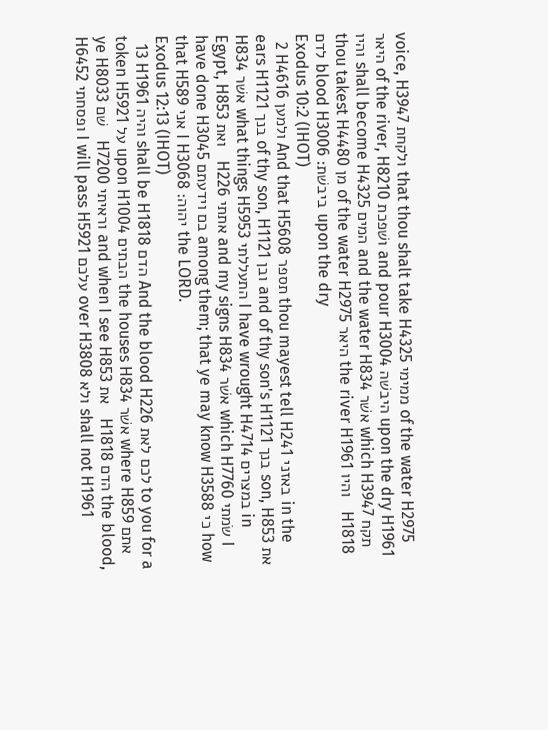voice, H3947 ולקחת that thou shalt take H4325 ממימי of the water H2975 היאר of the river, H8210 ושׁפכת and pour H3004 היבשׁה upon the dry H1961 והיו shall become H4325 המים and the water H834 אשׁר which H3947 תקח thou takest H4480 מן of the water H2975 היאר the river H1961 והיו   H1818 לדם blood H3006 ביבשׁת׃ upon the dry
Exodus 10:2 (IHOT)
  2 H4616 ולמען And that H5608 תספר thou mayest tell H241 באזני in the ears H1121 בנך of thy son, H1121 ובן and of thy son's H1121 בנך son, H853 את   H834 אשׁר what things H5953 התעללתי I have wrought H4714 במצרים in Egypt, H853 ואת   H226 אתתי and my signs H834 אשׁר which H7760 שׂמתי I have done H3045 בם וידעתם among them; that ye may know H3588 כי how that H589 אני I H3068 יהוה׃ the LORD.
Exodus 12:13 (IHOT)
  13 H1961 והיה shall be H1818 הדם And the blood H226 לכם לאת to you for a token H5921 על upon H1004 הבתים the houses H834 אשׁר where H859 אתם ye H8033 שׁם   H7200 וראיתי and when I see H853 את   H1818 הדם the blood, H6452 ופסחתי I will pass H5921 עלכם over H3808 ולא shall not H1961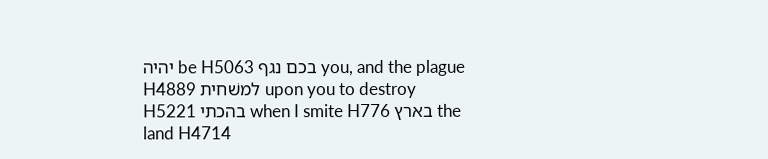יהיה be H5063 בכם נגף you, and the plague H4889 למשׁחית upon you to destroy H5221 בהכתי when I smite H776 בארץ the land H4714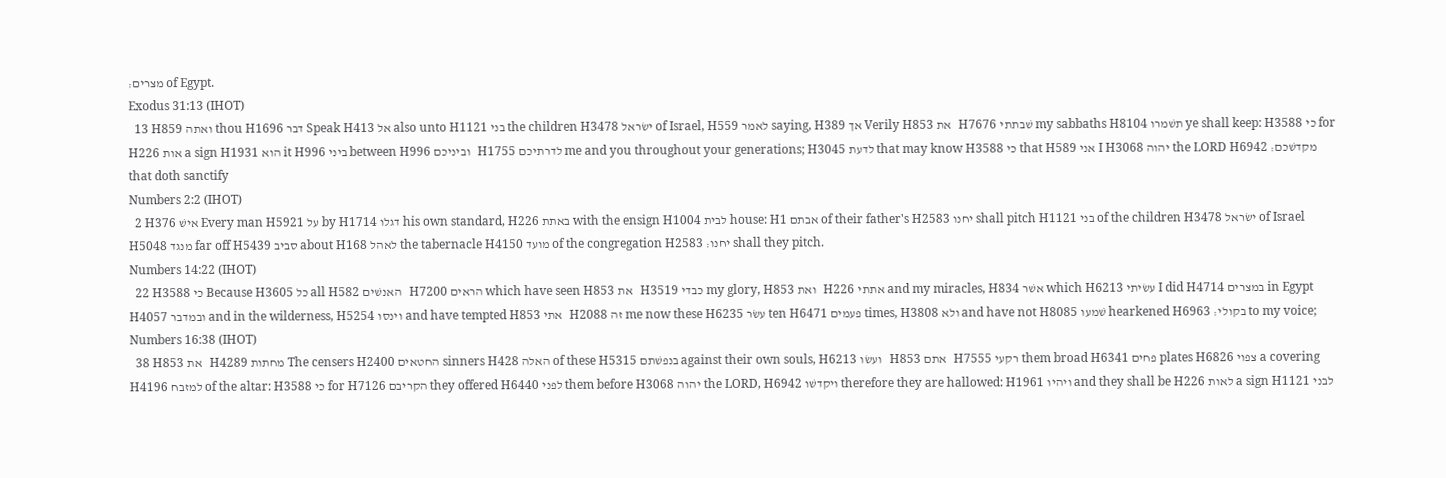מצרים׃ of Egypt.
Exodus 31:13 (IHOT)
  13 H859 ואתה thou H1696 דבר Speak H413 אל also unto H1121 בני the children H3478 ישׂראל of Israel, H559 לאמר saying, H389 אך Verily H853 את   H7676 שׁבתתי my sabbaths H8104 תשׁמרו ye shall keep: H3588 כי for H226 אות a sign H1931 הוא it H996 ביני between H996 וביניכם   H1755 לדרתיכם me and you throughout your generations; H3045 לדעת that may know H3588 כי that H589 אני I H3068 יהוה the LORD H6942 מקדשׁכם׃ that doth sanctify
Numbers 2:2 (IHOT)
  2 H376 אישׁ Every man H5921 על by H1714 דגלו his own standard, H226 באתת with the ensign H1004 לבית house: H1 אבתם of their father's H2583 יחנו shall pitch H1121 בני of the children H3478 ישׂראל of Israel H5048 מנגד far off H5439 סביב about H168 לאהל the tabernacle H4150 מועד of the congregation H2583 יחנו׃ shall they pitch.
Numbers 14:22 (IHOT)
  22 H3588 כי Because H3605 כל all H582 האנשׁים   H7200 הראים which have seen H853 את   H3519 כבדי my glory, H853 ואת   H226 אתתי and my miracles, H834 אשׁר which H6213 עשׂיתי I did H4714 במצרים in Egypt H4057 ובמדבר and in the wilderness, H5254 וינסו and have tempted H853 אתי   H2088 זה me now these H6235 עשׂר ten H6471 פעמים times, H3808 ולא and have not H8085 שׁמעו hearkened H6963 בקולי׃ to my voice;
Numbers 16:38 (IHOT)
  38 H853 את   H4289 מחתות The censers H2400 החטאים sinners H428 האלה of these H5315 בנפשׁתם against their own souls, H6213 ועשׂו   H853 אתם   H7555 רקעי them broad H6341 פחים plates H6826 צפוי a covering H4196 למזבח of the altar: H3588 כי for H7126 הקריבם they offered H6440 לפני them before H3068 יהוה the LORD, H6942 ויקדשׁו therefore they are hallowed: H1961 ויהיו and they shall be H226 לאות a sign H1121 לבני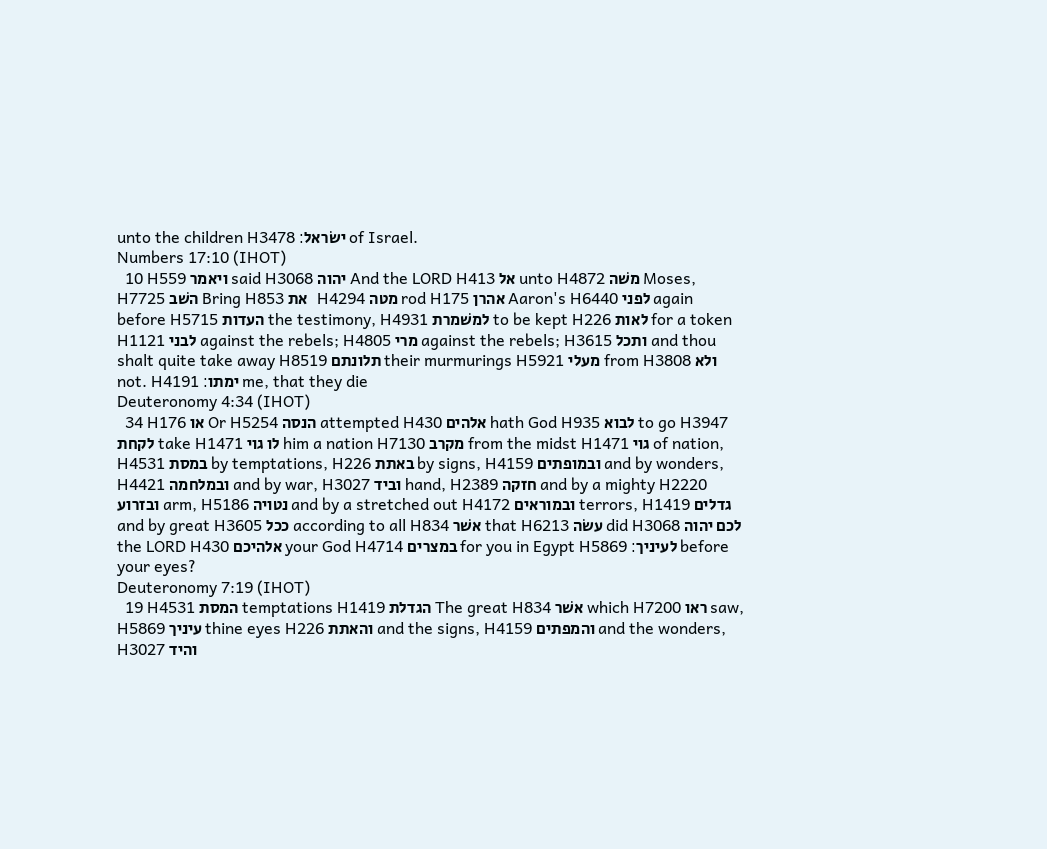unto the children H3478 ישׂראל׃ of Israel.
Numbers 17:10 (IHOT)
  10 H559 ויאמר said H3068 יהוה And the LORD H413 אל unto H4872 משׁה Moses, H7725 השׁב Bring H853 את   H4294 מטה rod H175 אהרן Aaron's H6440 לפני again before H5715 העדות the testimony, H4931 למשׁמרת to be kept H226 לאות for a token H1121 לבני against the rebels; H4805 מרי against the rebels; H3615 ותכל and thou shalt quite take away H8519 תלונתם their murmurings H5921 מעלי from H3808 ולא not. H4191 ימתו׃ me, that they die
Deuteronomy 4:34 (IHOT)
  34 H176 או Or H5254 הנסה attempted H430 אלהים hath God H935 לבוא to go H3947 לקחת take H1471 לו גוי him a nation H7130 מקרב from the midst H1471 גוי of nation, H4531 במסת by temptations, H226 באתת by signs, H4159 ובמופתים and by wonders, H4421 ובמלחמה and by war, H3027 וביד hand, H2389 חזקה and by a mighty H2220 ובזרוע arm, H5186 נטויה and by a stretched out H4172 ובמוראים terrors, H1419 גדלים and by great H3605 ככל according to all H834 אשׁר that H6213 עשׂה did H3068 לכם יהוה the LORD H430 אלהיכם your God H4714 במצרים for you in Egypt H5869 לעיניך׃ before your eyes?
Deuteronomy 7:19 (IHOT)
  19 H4531 המסת temptations H1419 הגדלת The great H834 אשׁר which H7200 ראו saw, H5869 עיניך thine eyes H226 והאתת and the signs, H4159 והמפתים and the wonders, H3027 והיד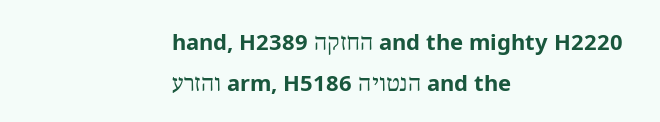hand, H2389 החזקה and the mighty H2220 והזרע arm, H5186 הנטויה and the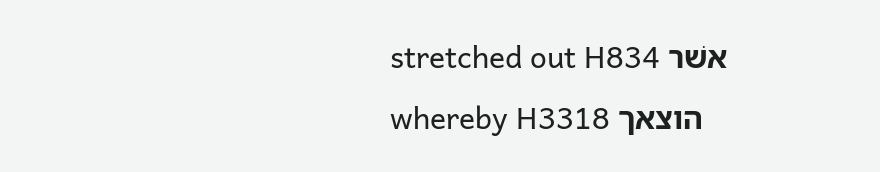stretched out H834 אשׁר whereby H3318 הוצאך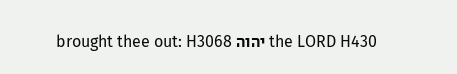brought thee out: H3068 יהוה the LORD H430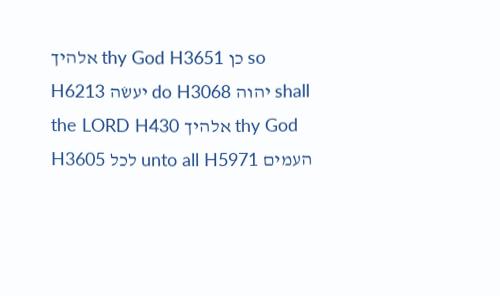אלהיך thy God H3651 כן so H6213 יעשׂה do H3068 יהוה shall the LORD H430 אלהיך thy God H3605 לכל unto all H5971 העמים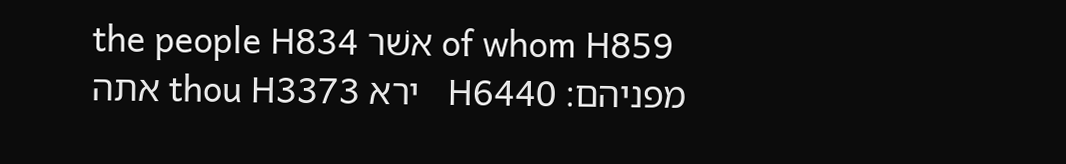the people H834 אשׁר of whom H859 אתה thou H3373 ירא   H6440 מפניהם׃